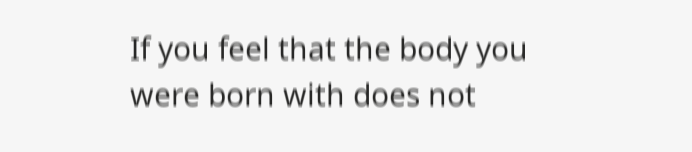If you feel that the body you were born with does not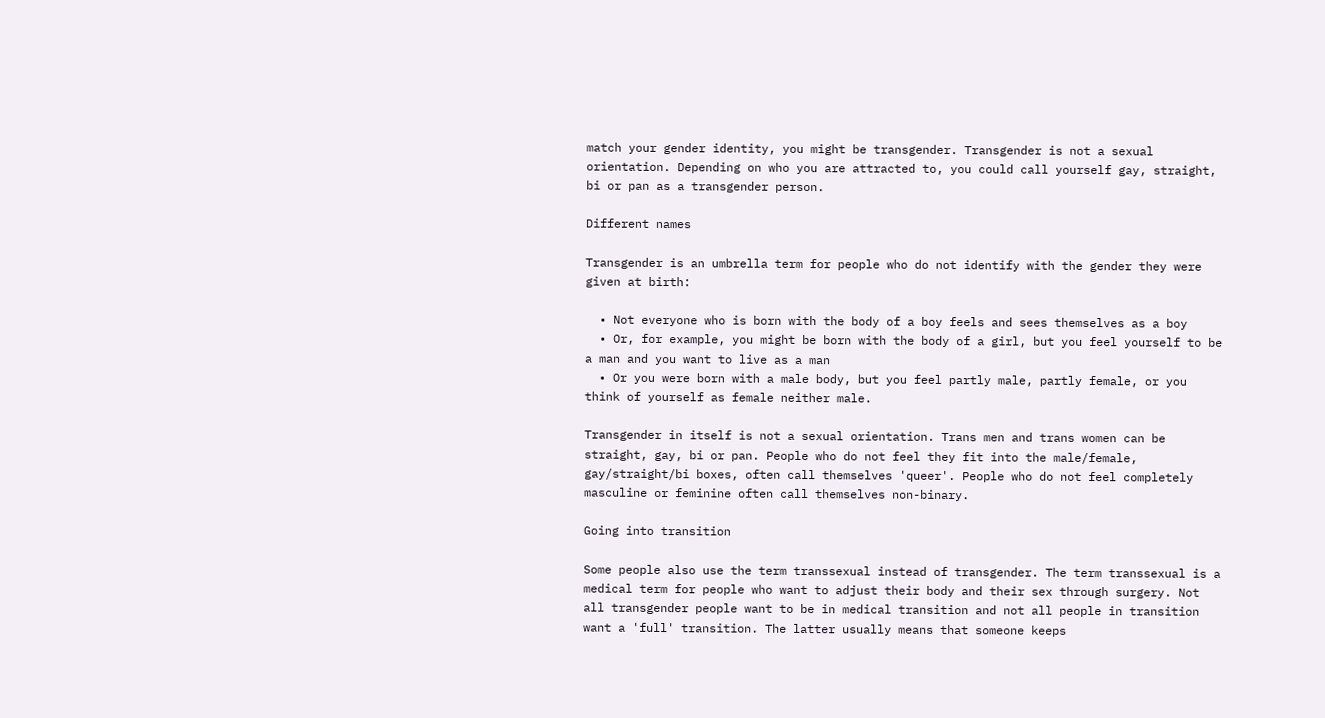match your gender identity, you might be transgender. Transgender is not a sexual orientation. Depending on who you are attracted to, you could call yourself gay, straight, bi or pan as a transgender person.

Different names

Transgender is an umbrella term for people who do not identify with the gender they were given at birth:

  • Not everyone who is born with the body of a boy feels and sees themselves as a boy
  • Or, for example, you might be born with the body of a girl, but you feel yourself to be a man and you want to live as a man
  • Or you were born with a male body, but you feel partly male, partly female, or you think of yourself as female neither male.

Transgender in itself is not a sexual orientation. Trans men and trans women can be straight, gay, bi or pan. People who do not feel they fit into the male/female, gay/straight/bi boxes, often call themselves 'queer'. People who do not feel completely masculine or feminine often call themselves non-binary.

Going into transition

Some people also use the term transsexual instead of transgender. The term transsexual is a medical term for people who want to adjust their body and their sex through surgery. Not all transgender people want to be in medical transition and not all people in transition want a 'full' transition. The latter usually means that someone keeps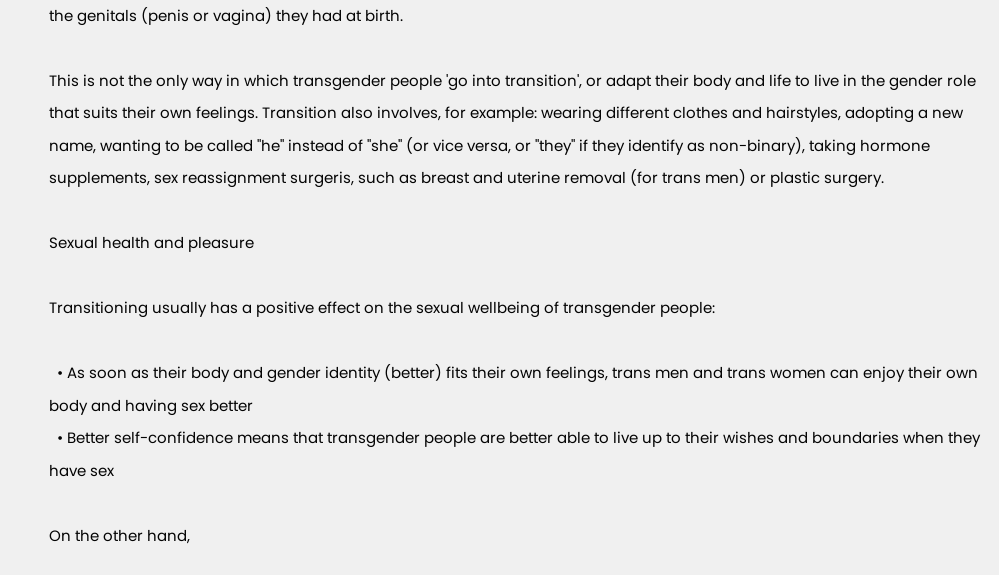the genitals (penis or vagina) they had at birth.

This is not the only way in which transgender people 'go into transition', or adapt their body and life to live in the gender role that suits their own feelings. Transition also involves, for example: wearing different clothes and hairstyles, adopting a new name, wanting to be called "he" instead of "she" (or vice versa, or "they" if they identify as non-binary), taking hormone supplements, sex reassignment surgeris, such as breast and uterine removal (for trans men) or plastic surgery.

Sexual health and pleasure

Transitioning usually has a positive effect on the sexual wellbeing of transgender people:

  • As soon as their body and gender identity (better) fits their own feelings, trans men and trans women can enjoy their own body and having sex better
  • Better self-confidence means that transgender people are better able to live up to their wishes and boundaries when they have sex

On the other hand,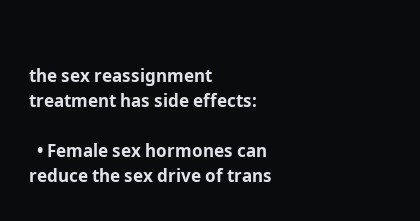the sex reassignment treatment has side effects:

  • Female sex hormones can reduce the sex drive of trans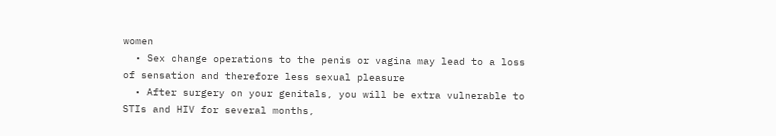women
  • Sex change operations to the penis or vagina may lead to a loss of sensation and therefore less sexual pleasure
  • After surgery on your genitals, you will be extra vulnerable to STIs and HIV for several months,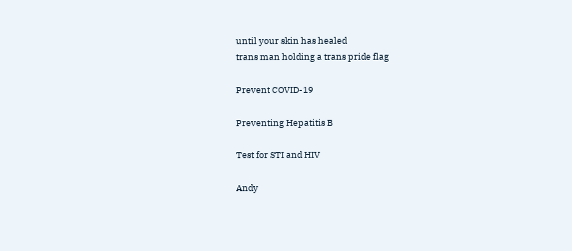until your skin has healed
trans man holding a trans pride flag

Prevent COVID-19

Preventing Hepatitis B

Test for STI and HIV

Andy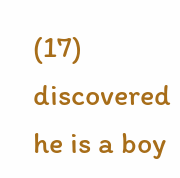(17) discovered he is a boy